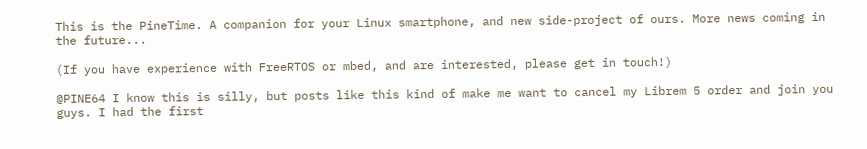This is the PineTime. A companion for your Linux smartphone, and new side-project of ours. More news coming in the future...

(If you have experience with FreeRTOS or mbed, and are interested, please get in touch!)

@PINE64 I know this is silly, but posts like this kind of make me want to cancel my Librem 5 order and join you guys. I had the first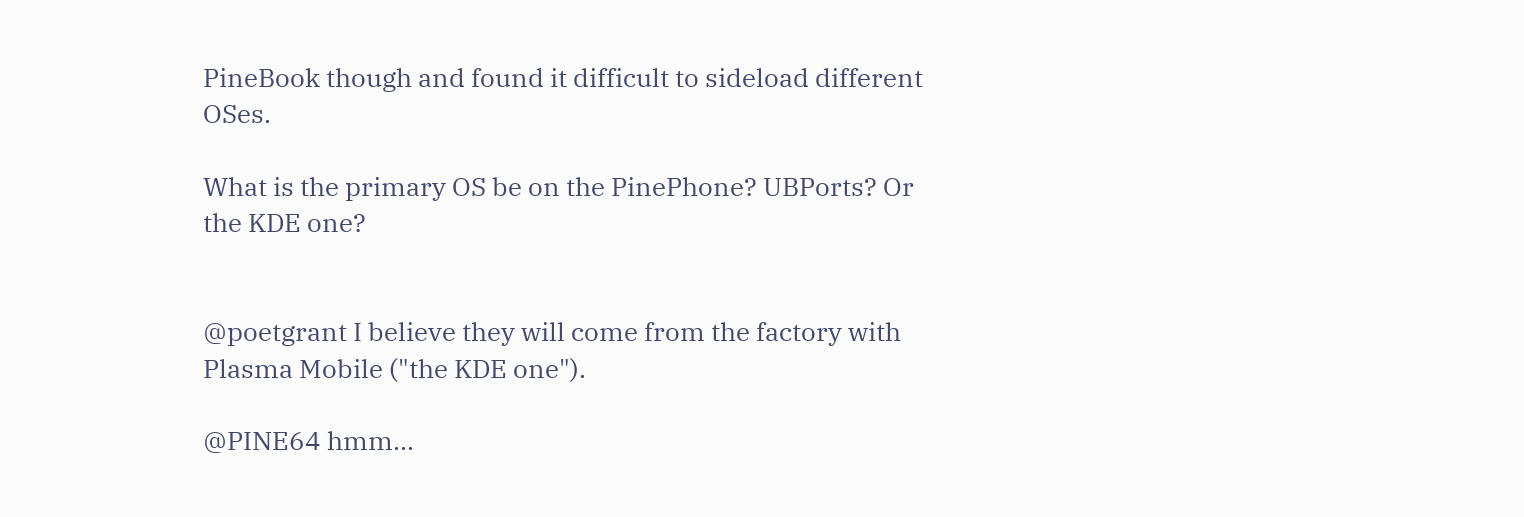PineBook though and found it difficult to sideload different OSes.

What is the primary OS be on the PinePhone? UBPorts? Or the KDE one?


@poetgrant I believe they will come from the factory with Plasma Mobile ("the KDE one").

@PINE64 hmm...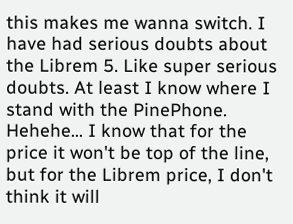this makes me wanna switch. I have had serious doubts about the Librem 5. Like super serious doubts. At least I know where I stand with the PinePhone. Hehehe... I know that for the price it won't be top of the line, but for the Librem price, I don't think it will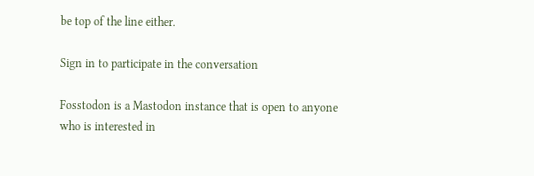be top of the line either.

Sign in to participate in the conversation

Fosstodon is a Mastodon instance that is open to anyone who is interested in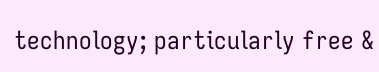technology; particularly free &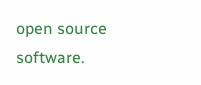open source software.